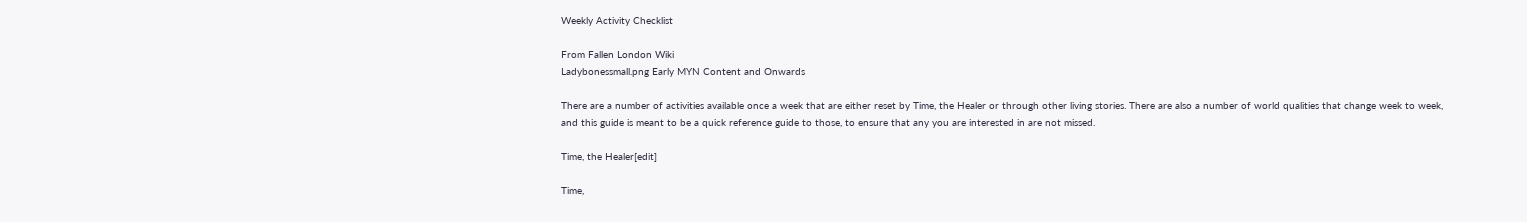Weekly Activity Checklist

From Fallen London Wiki
Ladybonessmall.png Early MYN Content and Onwards

There are a number of activities available once a week that are either reset by Time, the Healer or through other living stories. There are also a number of world qualities that change week to week, and this guide is meant to be a quick reference guide to those, to ensure that any you are interested in are not missed.

Time, the Healer[edit]

Time,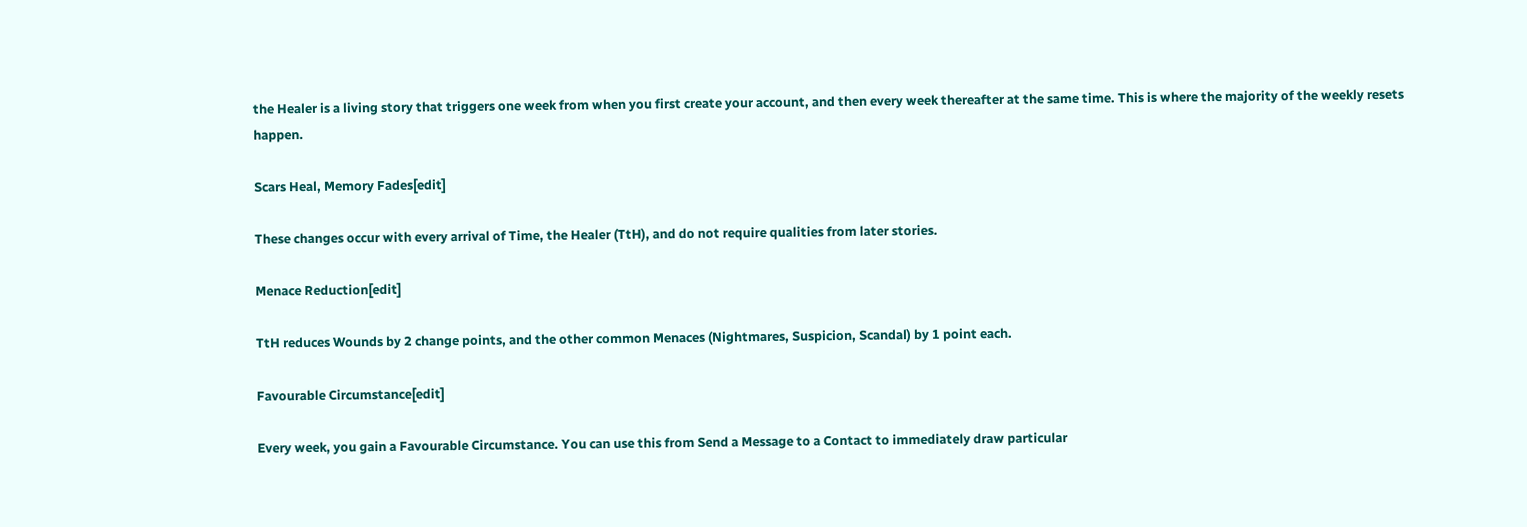the Healer is a living story that triggers one week from when you first create your account, and then every week thereafter at the same time. This is where the majority of the weekly resets happen.

Scars Heal, Memory Fades[edit]

These changes occur with every arrival of Time, the Healer (TtH), and do not require qualities from later stories.

Menace Reduction[edit]

TtH reduces Wounds by 2 change points, and the other common Menaces (Nightmares, Suspicion, Scandal) by 1 point each.

Favourable Circumstance[edit]

Every week, you gain a Favourable Circumstance. You can use this from Send a Message to a Contact to immediately draw particular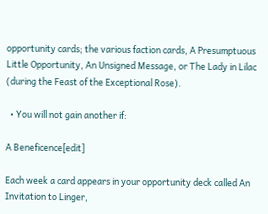opportunity cards; the various faction cards, A Presumptuous Little Opportunity, An Unsigned Message, or The Lady in Lilac (during the Feast of the Exceptional Rose).

  • You will not gain another if:

A Beneficence[edit]

Each week a card appears in your opportunity deck called An Invitation to Linger,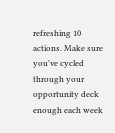refreshing 10 actions. Make sure you've cycled through your opportunity deck enough each week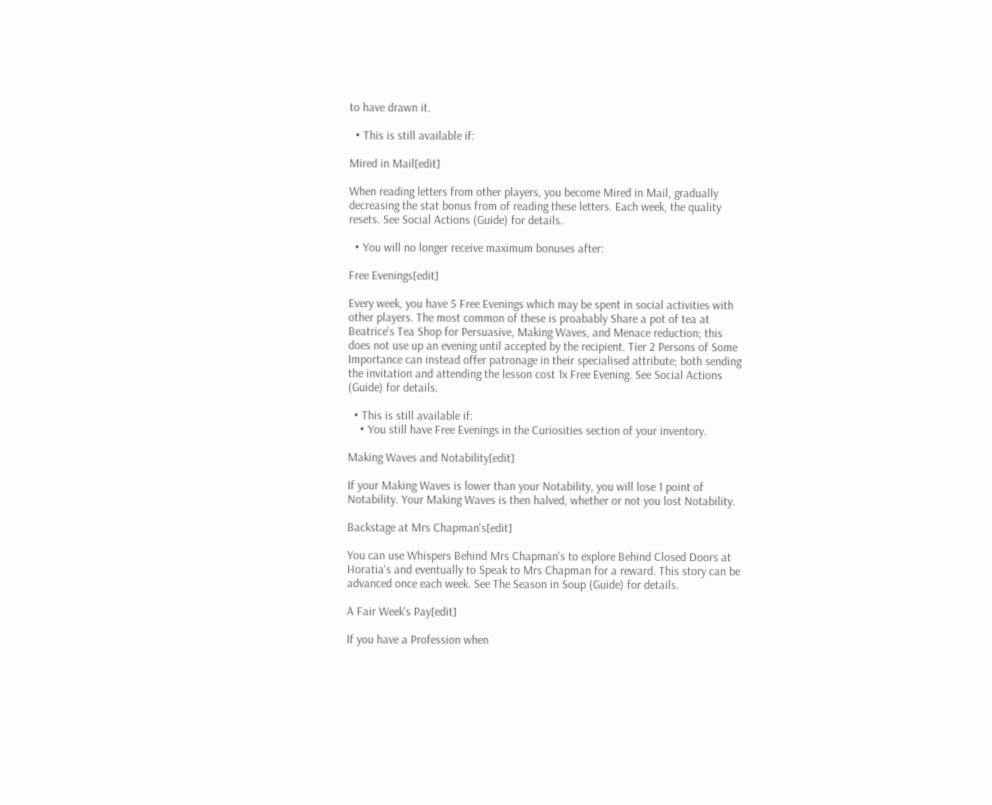to have drawn it.

  • This is still available if:

Mired in Mail[edit]

When reading letters from other players, you become Mired in Mail, gradually decreasing the stat bonus from of reading these letters. Each week, the quality resets. See Social Actions (Guide) for details.

  • You will no longer receive maximum bonuses after:

Free Evenings[edit]

Every week, you have 5 Free Evenings which may be spent in social activities with other players. The most common of these is proabably Share a pot of tea at Beatrice's Tea Shop for Persuasive, Making Waves, and Menace reduction; this does not use up an evening until accepted by the recipient. Tier 2 Persons of Some Importance can instead offer patronage in their specialised attribute; both sending the invitation and attending the lesson cost 1x Free Evening. See Social Actions (Guide) for details.

  • This is still available if:
    • You still have Free Evenings in the Curiosities section of your inventory.

Making Waves and Notability[edit]

If your Making Waves is lower than your Notability, you will lose 1 point of Notability. Your Making Waves is then halved, whether or not you lost Notability.

Backstage at Mrs Chapman's[edit]

You can use Whispers Behind Mrs Chapman's to explore Behind Closed Doors at Horatia's and eventually to Speak to Mrs Chapman for a reward. This story can be advanced once each week. See The Season in Soup (Guide) for details.

A Fair Week's Pay[edit]

If you have a Profession when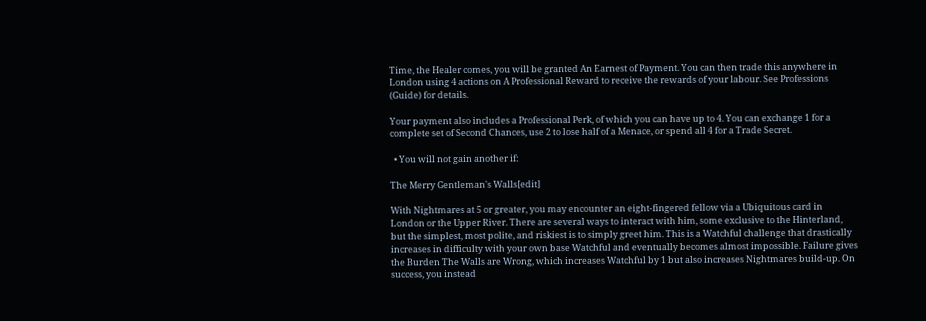Time, the Healer comes, you will be granted An Earnest of Payment. You can then trade this anywhere in London using 4 actions on A Professional Reward to receive the rewards of your labour. See Professions (Guide) for details.

Your payment also includes a Professional Perk, of which you can have up to 4. You can exchange 1 for a complete set of Second Chances, use 2 to lose half of a Menace, or spend all 4 for a Trade Secret.

  • You will not gain another if:

The Merry Gentleman's Walls[edit]

With Nightmares at 5 or greater, you may encounter an eight-fingered fellow via a Ubiquitous card in London or the Upper River. There are several ways to interact with him, some exclusive to the Hinterland, but the simplest, most polite, and riskiest is to simply greet him. This is a Watchful challenge that drastically increases in difficulty with your own base Watchful and eventually becomes almost impossible. Failure gives the Burden The Walls are Wrong, which increases Watchful by 1 but also increases Nightmares build-up. On success, you instead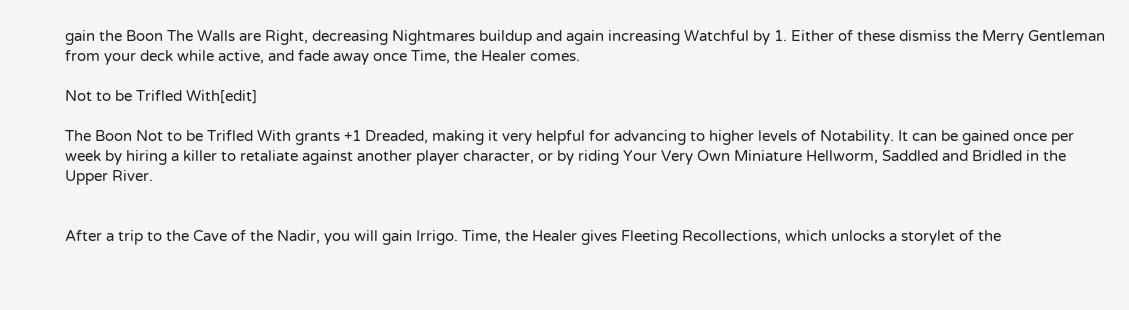gain the Boon The Walls are Right, decreasing Nightmares buildup and again increasing Watchful by 1. Either of these dismiss the Merry Gentleman from your deck while active, and fade away once Time, the Healer comes.

Not to be Trifled With[edit]

The Boon Not to be Trifled With grants +1 Dreaded, making it very helpful for advancing to higher levels of Notability. It can be gained once per week by hiring a killer to retaliate against another player character, or by riding Your Very Own Miniature Hellworm, Saddled and Bridled in the Upper River.


After a trip to the Cave of the Nadir, you will gain Irrigo. Time, the Healer gives Fleeting Recollections, which unlocks a storylet of the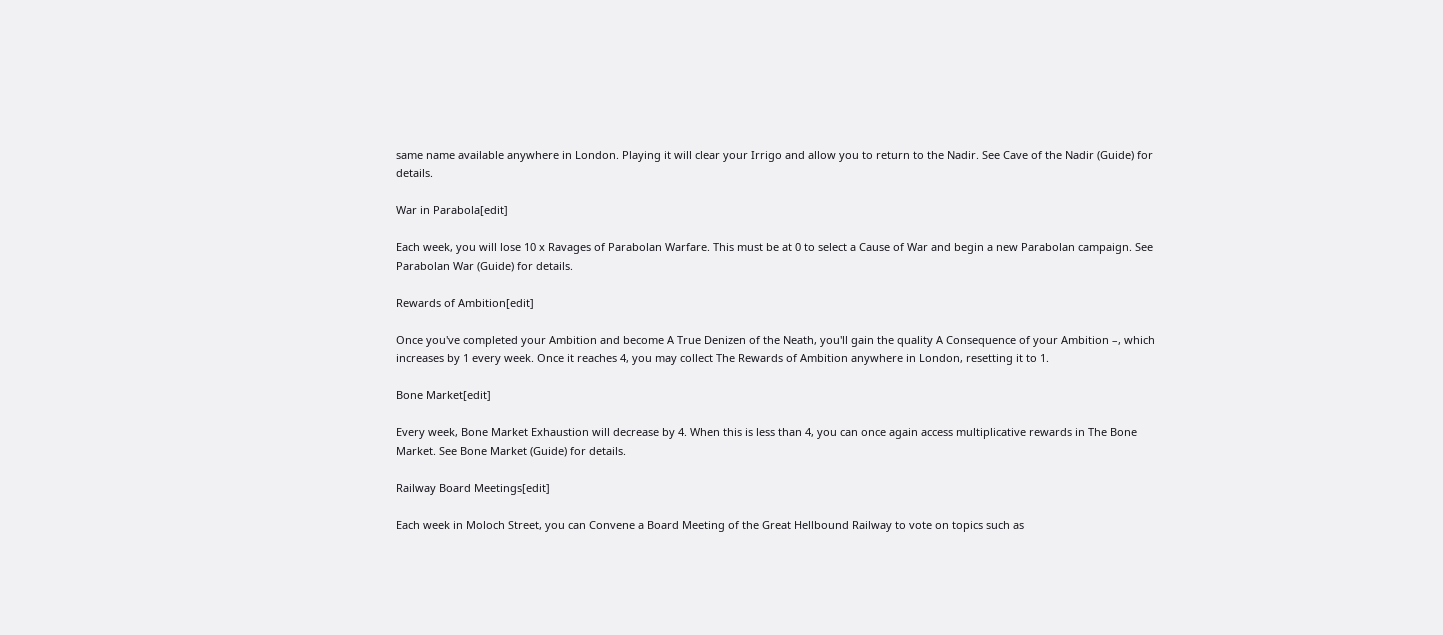same name available anywhere in London. Playing it will clear your Irrigo and allow you to return to the Nadir. See Cave of the Nadir (Guide) for details.

War in Parabola[edit]

Each week, you will lose 10 x Ravages of Parabolan Warfare. This must be at 0 to select a Cause of War and begin a new Parabolan campaign. See Parabolan War (Guide) for details.

Rewards of Ambition[edit]

Once you've completed your Ambition and become A True Denizen of the Neath, you'll gain the quality A Consequence of your Ambition –, which increases by 1 every week. Once it reaches 4, you may collect The Rewards of Ambition anywhere in London, resetting it to 1.

Bone Market[edit]

Every week, Bone Market Exhaustion will decrease by 4. When this is less than 4, you can once again access multiplicative rewards in The Bone Market. See Bone Market (Guide) for details.

Railway Board Meetings[edit]

Each week in Moloch Street, you can Convene a Board Meeting of the Great Hellbound Railway to vote on topics such as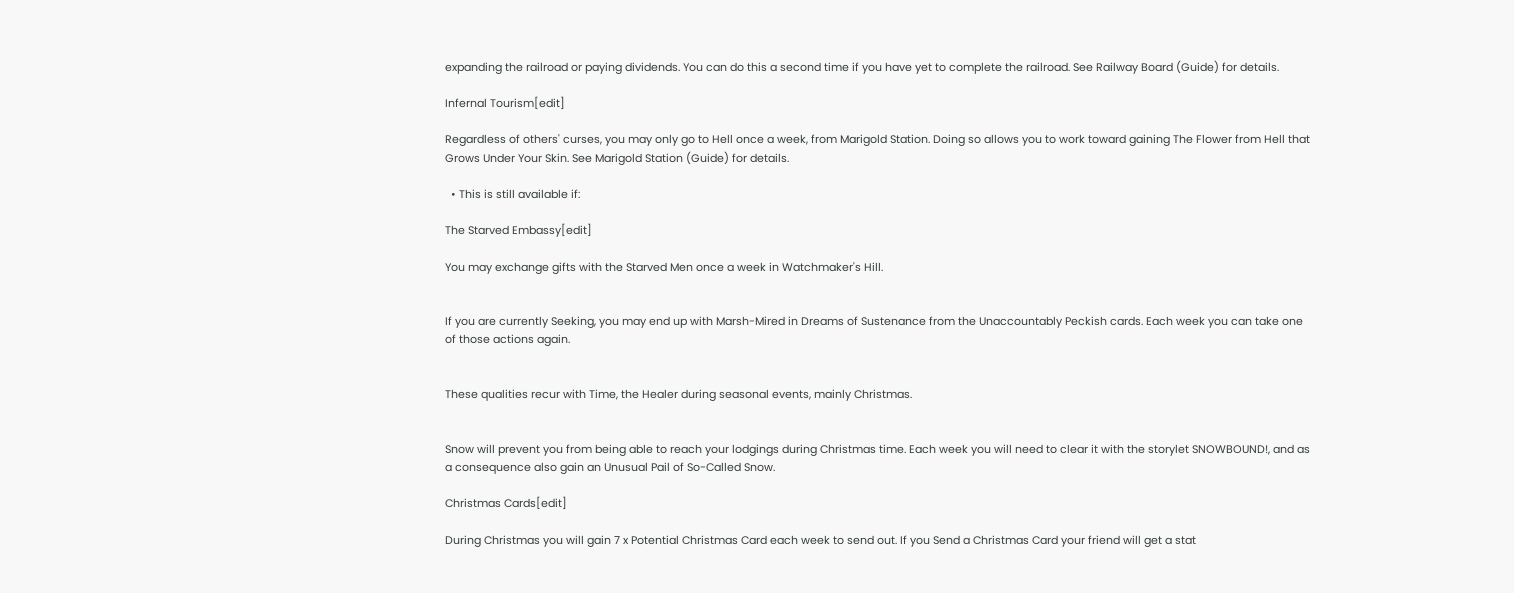expanding the railroad or paying dividends. You can do this a second time if you have yet to complete the railroad. See Railway Board (Guide) for details.

Infernal Tourism[edit]

Regardless of others' curses, you may only go to Hell once a week, from Marigold Station. Doing so allows you to work toward gaining The Flower from Hell that Grows Under Your Skin. See Marigold Station (Guide) for details.

  • This is still available if:

The Starved Embassy[edit]

You may exchange gifts with the Starved Men once a week in Watchmaker's Hill.


If you are currently Seeking, you may end up with Marsh-Mired in Dreams of Sustenance from the Unaccountably Peckish cards. Each week you can take one of those actions again.


These qualities recur with Time, the Healer during seasonal events, mainly Christmas.


Snow will prevent you from being able to reach your lodgings during Christmas time. Each week you will need to clear it with the storylet SNOWBOUND!, and as a consequence also gain an Unusual Pail of So-Called Snow.

Christmas Cards[edit]

During Christmas you will gain 7 x Potential Christmas Card each week to send out. If you Send a Christmas Card your friend will get a stat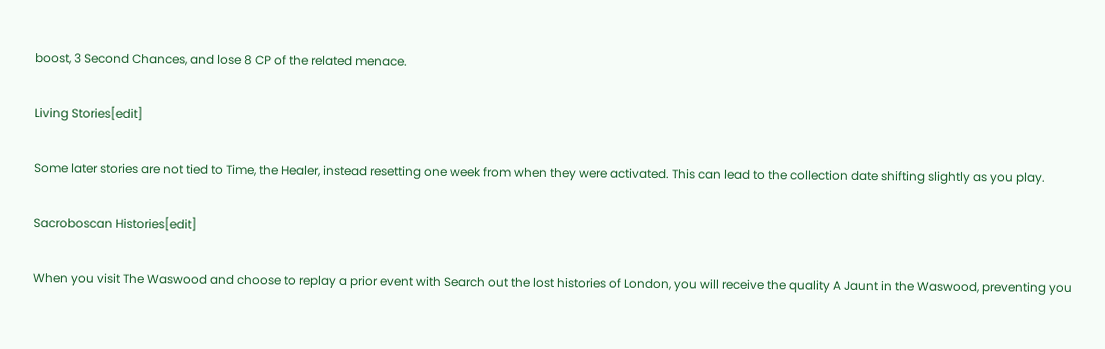boost, 3 Second Chances, and lose 8 CP of the related menace.

Living Stories[edit]

Some later stories are not tied to Time, the Healer, instead resetting one week from when they were activated. This can lead to the collection date shifting slightly as you play.

Sacroboscan Histories[edit]

When you visit The Waswood and choose to replay a prior event with Search out the lost histories of London, you will receive the quality A Jaunt in the Waswood, preventing you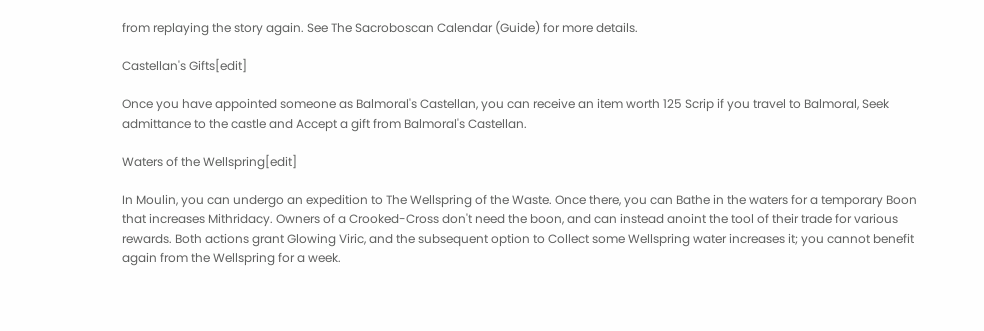from replaying the story again. See The Sacroboscan Calendar (Guide) for more details.

Castellan's Gifts[edit]

Once you have appointed someone as Balmoral's Castellan, you can receive an item worth 125 Scrip if you travel to Balmoral, Seek admittance to the castle and Accept a gift from Balmoral's Castellan.

Waters of the Wellspring[edit]

In Moulin, you can undergo an expedition to The Wellspring of the Waste. Once there, you can Bathe in the waters for a temporary Boon that increases Mithridacy. Owners of a Crooked-Cross don't need the boon, and can instead anoint the tool of their trade for various rewards. Both actions grant Glowing Viric, and the subsequent option to Collect some Wellspring water increases it; you cannot benefit again from the Wellspring for a week.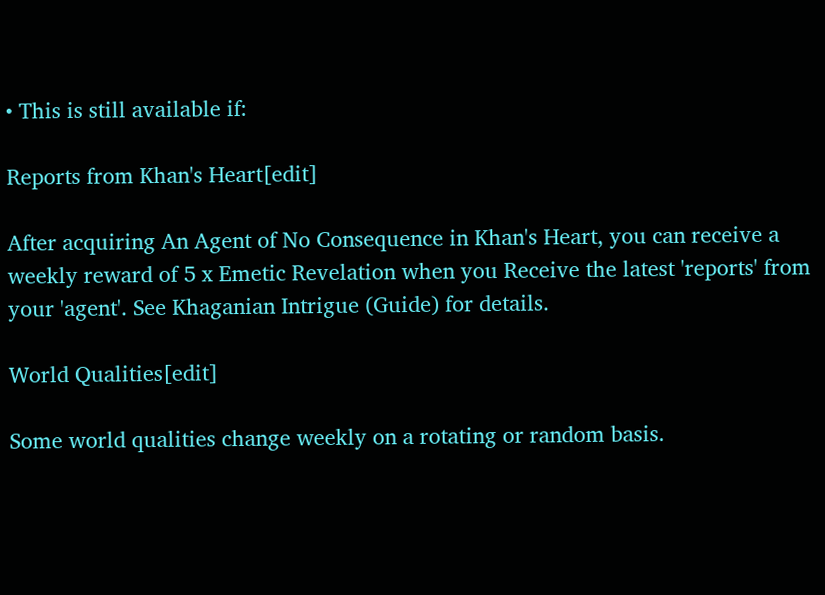• This is still available if:

Reports from Khan's Heart[edit]

After acquiring An Agent of No Consequence in Khan's Heart, you can receive a weekly reward of 5 x Emetic Revelation when you Receive the latest 'reports' from your 'agent'. See Khaganian Intrigue (Guide) for details.

World Qualities[edit]

Some world qualities change weekly on a rotating or random basis.